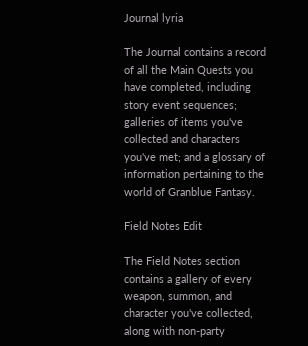Journal lyria

The Journal contains a record of all the Main Quests you have completed, including story event sequences; galleries of items you've collected and characters you've met; and a glossary of information pertaining to the world of Granblue Fantasy.

Field Notes Edit

The Field Notes section contains a gallery of every weapon, summon, and character you've collected, along with non-party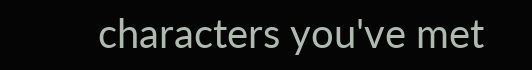characters you've met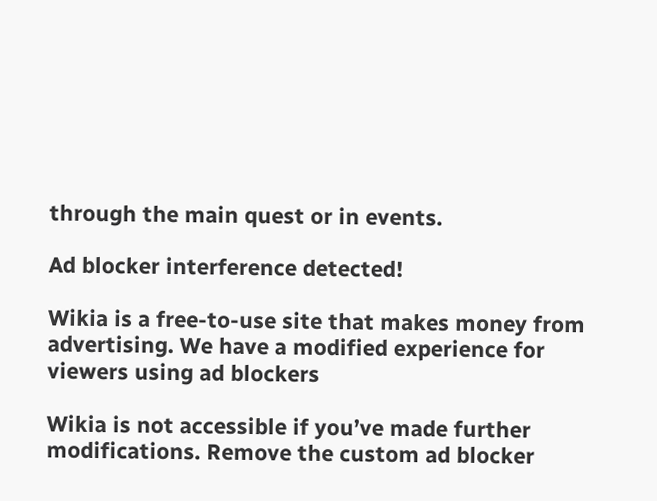through the main quest or in events.

Ad blocker interference detected!

Wikia is a free-to-use site that makes money from advertising. We have a modified experience for viewers using ad blockers

Wikia is not accessible if you’ve made further modifications. Remove the custom ad blocker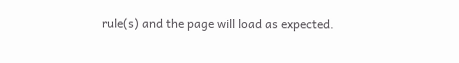rule(s) and the page will load as expected.